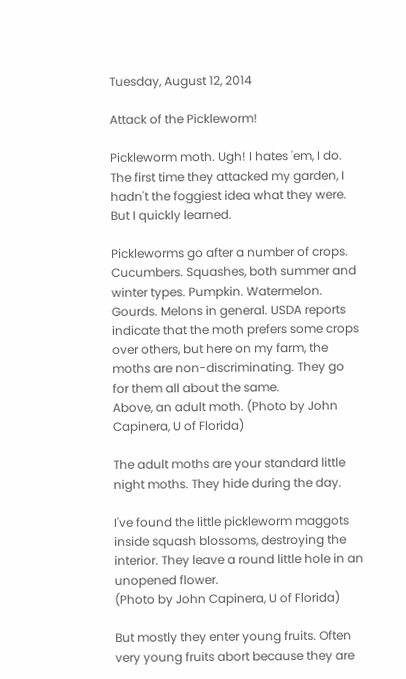Tuesday, August 12, 2014

Attack of the Pickleworm!

Pickleworm moth. Ugh! I hates 'em, I do. The first time they attacked my garden, I hadn't the foggiest idea what they were. But I quickly learned.

Pickleworms go after a number of crops. Cucumbers. Squashes, both summer and winter types. Pumpkin. Watermelon. Gourds. Melons in general. USDA reports indicate that the moth prefers some crops over others, but here on my farm, the moths are non-discriminating. They go for them all about the same.
Above, an adult moth. (Photo by John Capinera, U of Florida)

The adult moths are your standard little night moths. They hide during the day.

I've found the little pickleworm maggots inside squash blossoms, destroying the interior. They leave a round little hole in an unopened flower.
(Photo by John Capinera, U of Florida)

But mostly they enter young fruits. Often very young fruits abort because they are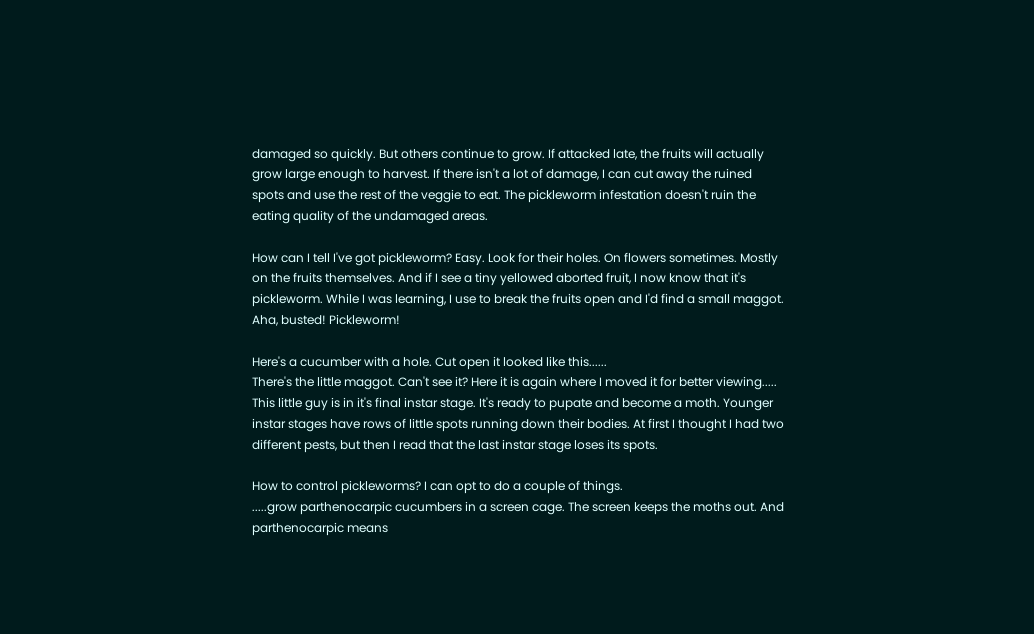damaged so quickly. But others continue to grow. If attacked late, the fruits will actually grow large enough to harvest. If there isn't a lot of damage, I can cut away the ruined spots and use the rest of the veggie to eat. The pickleworm infestation doesn't ruin the eating quality of the undamaged areas.

How can I tell I've got pickleworm? Easy. Look for their holes. On flowers sometimes. Mostly on the fruits themselves. And if I see a tiny yellowed aborted fruit, I now know that it's pickleworm. While I was learning, I use to break the fruits open and I'd find a small maggot. Aha, busted! Pickleworm!

Here's a cucumber with a hole. Cut open it looked like this......
There's the little maggot. Can't see it? Here it is again where I moved it for better viewing.....
This little guy is in it's final instar stage. It's ready to pupate and become a moth. Younger instar stages have rows of little spots running down their bodies. At first I thought I had two different pests, but then I read that the last instar stage loses its spots.

How to control pickleworms? I can opt to do a couple of things.
.....grow parthenocarpic cucumbers in a screen cage. The screen keeps the moths out. And parthenocarpic means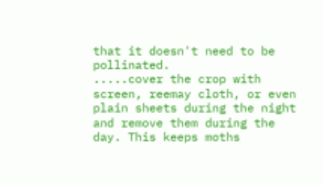that it doesn't need to be pollinated.
.....cover the crop with screen, reemay cloth, or even plain sheets during the night and remove them during the day. This keeps moths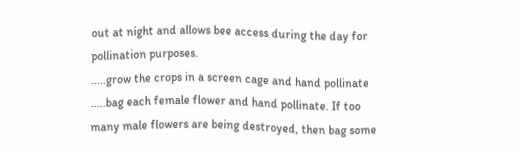out at night and allows bee access during the day for pollination purposes.
.....grow the crops in a screen cage and hand pollinate
.....bag each female flower and hand pollinate. If too many male flowers are being destroyed, then bag some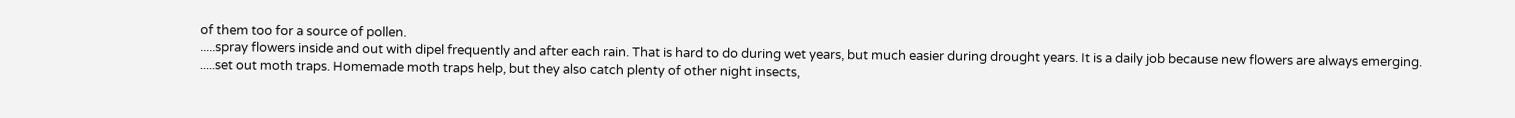of them too for a source of pollen.
.....spray flowers inside and out with dipel frequently and after each rain. That is hard to do during wet years, but much easier during drought years. It is a daily job because new flowers are always emerging.
.....set out moth traps. Homemade moth traps help, but they also catch plenty of other night insects,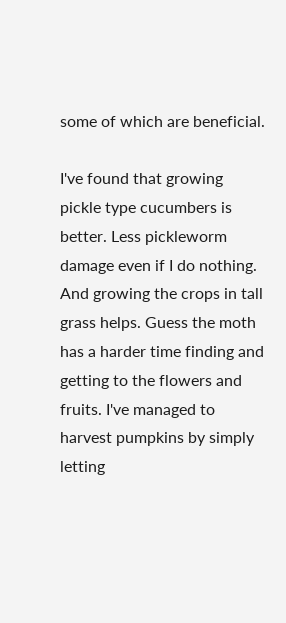some of which are beneficial.

I've found that growing pickle type cucumbers is better. Less pickleworm damage even if I do nothing. And growing the crops in tall grass helps. Guess the moth has a harder time finding and getting to the flowers and fruits. I've managed to harvest pumpkins by simply letting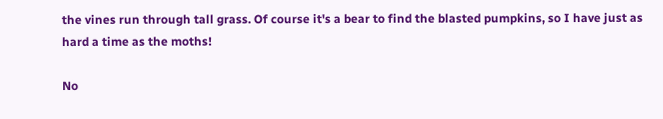the vines run through tall grass. Of course it's a bear to find the blasted pumpkins, so I have just as hard a time as the moths!

No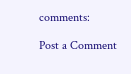comments:

Post a Comment